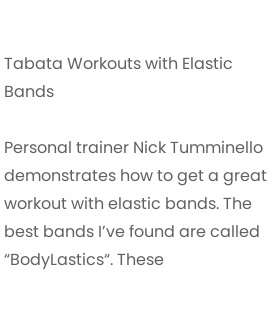Tabata Workouts with Elastic Bands

Personal trainer Nick Tumminello demonstrates how to get a great workout with elastic bands. The best bands I’ve found are called “BodyLastics“. These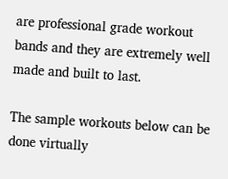are professional grade workout bands and they are extremely well made and built to last.

The sample workouts below can be done virtually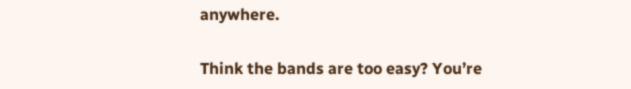anywhere.

Think the bands are too easy? You’re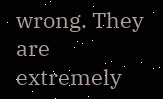wrong. They are extremely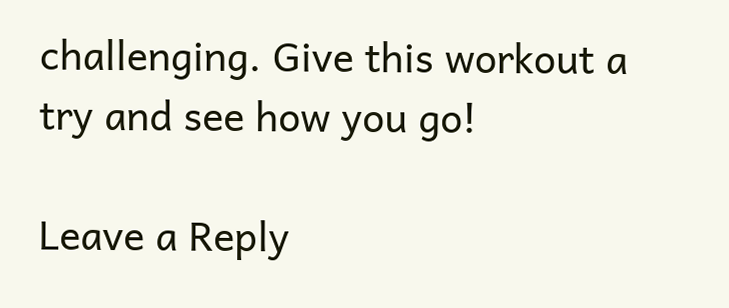challenging. Give this workout a try and see how you go!

Leave a Reply